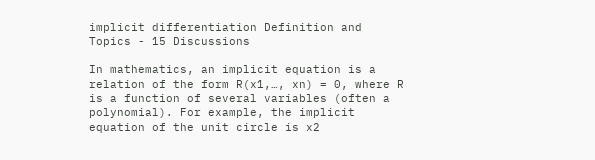implicit differentiation Definition and Topics - 15 Discussions

In mathematics, an implicit equation is a relation of the form R(x1,…, xn) = 0, where R is a function of several variables (often a polynomial). For example, the implicit equation of the unit circle is x2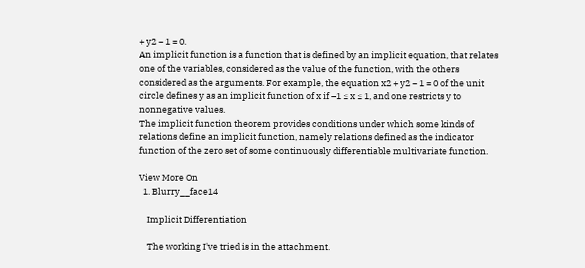+ y2 − 1 = 0.
An implicit function is a function that is defined by an implicit equation, that relates one of the variables, considered as the value of the function, with the others considered as the arguments. For example, the equation x2 + y2 − 1 = 0 of the unit circle defines y as an implicit function of x if –1 ≤ x ≤ 1, and one restricts y to nonnegative values.
The implicit function theorem provides conditions under which some kinds of relations define an implicit function, namely relations defined as the indicator function of the zero set of some continuously differentiable multivariate function.

View More On
  1. Blurry__face14

    Implicit Differentiation

    The working I've tried is in the attachment.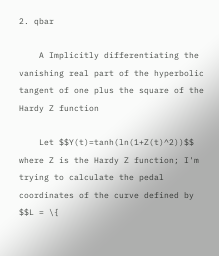2. qbar

    A Implicitly differentiating the vanishing real part of the hyperbolic tangent of one plus the square of the Hardy Z function

    Let $$Y(t)=tanh(ln(1+Z(t)^2))$$ where Z is the Hardy Z function; I'm trying to calculate the pedal coordinates of the curve defined by $$L = \{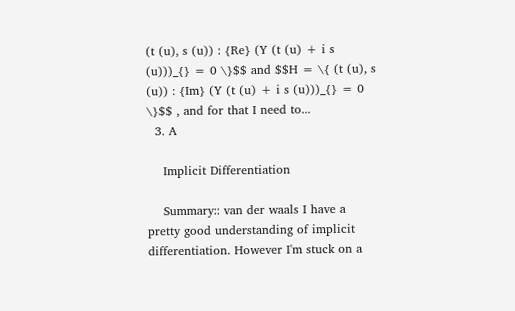(t (u), s (u)) : {Re} (Y (t (u) + i s (u)))_{} = 0 \}$$ and $$H = \{ (t (u), s (u)) : {Im} (Y (t (u) + i s (u)))_{} = 0 \}$$ , and for that I need to...
  3. A

    Implicit Differentiation

    Summary:: van der waals I have a pretty good understanding of implicit differentiation. However I'm stuck on a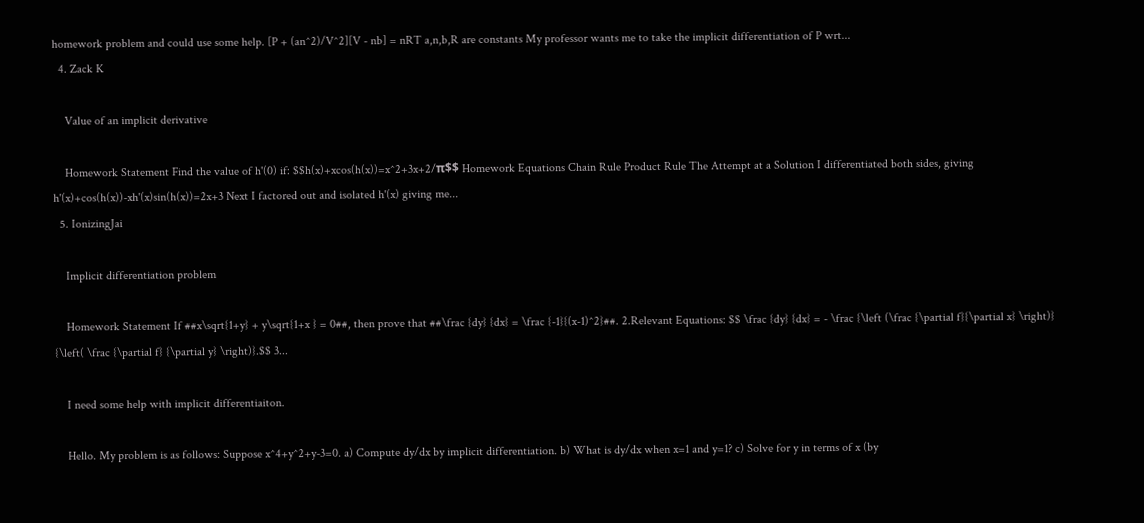homework problem and could use some help. [P + (an^2)/V^2][V - nb] = nRT a,n,b,R are constants My professor wants me to take the implicit differentiation of P wrt...
  4. Zack K

    Value of an implicit derivative

    Homework Statement Find the value of h'(0) if: $$h(x)+xcos(h(x))=x^2+3x+2/π$$ Homework Equations Chain Rule Product Rule The Attempt at a Solution I differentiated both sides, giving h'(x)+cos(h(x))-xh'(x)sin(h(x))=2x+3 Next I factored out and isolated h'(x) giving me...
  5. IonizingJai

    Implicit differentiation problem

    Homework Statement If ##x\sqrt{1+y} + y\sqrt{1+x } = 0##, then prove that ##\frac {dy} {dx} = \frac {-1}{(x-1)^2}##. 2.Relevant Equations: $$ \frac {dy} {dx} = - \frac {\left (\frac {\partial f}{\partial x} \right)} {\left( \frac {\partial f} {\partial y} \right)}.$$ 3...

    I need some help with implicit differentiaiton.

    Hello. My problem is as follows: Suppose x^4+y^2+y-3=0. a) Compute dy/dx by implicit differentiation. b) What is dy/dx when x=1 and y=1? c) Solve for y in terms of x (by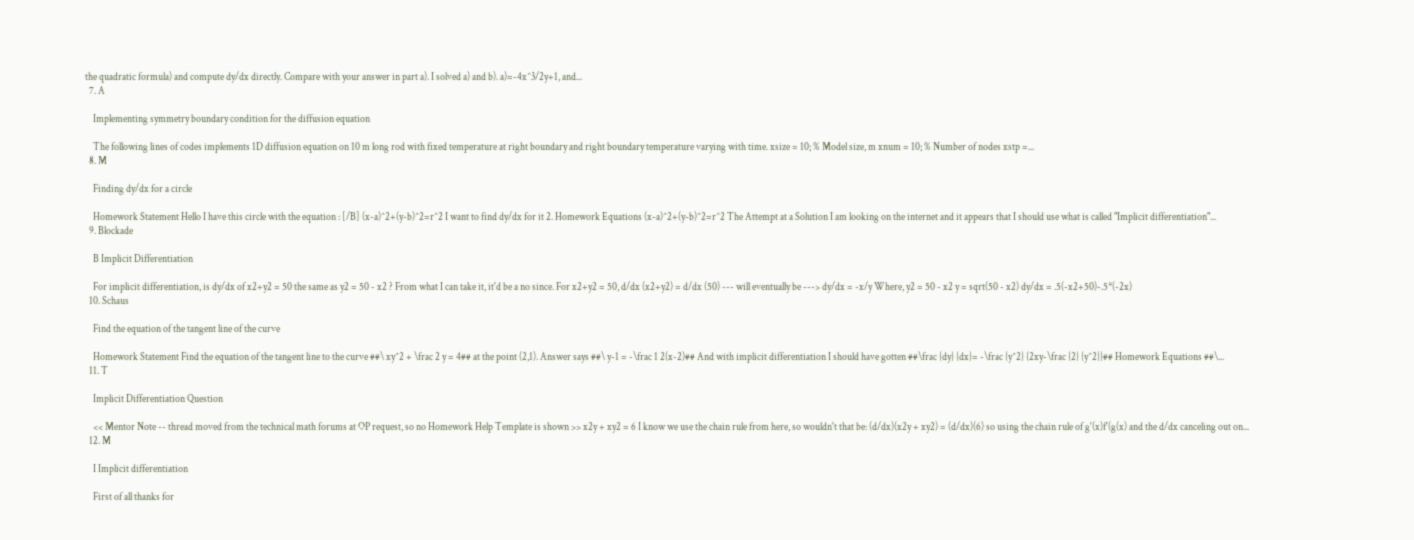the quadratic formula) and compute dy/dx directly. Compare with your answer in part a). I solved a) and b). a)=-4x^3/2y+1, and...
  7. A

    Implementing symmetry boundary condition for the diffusion equation

    The following lines of codes implements 1D diffusion equation on 10 m long rod with fixed temperature at right boundary and right boundary temperature varying with time. xsize = 10; % Model size, m xnum = 10; % Number of nodes xstp =...
  8. M

    Finding dy/dx for a circle

    Homework Statement Hello I have this circle with the equation : [/B] (x-a)^2+(y-b)^2=r^2 I want to find dy/dx for it 2. Homework Equations (x-a)^2+(y-b)^2=r^2 The Attempt at a Solution I am looking on the internet and it appears that I should use what is called "Implicit differentiation"...
  9. Blockade

    B Implicit Differentiation

    For implicit differentiation, is dy/dx of x2+y2 = 50 the same as y2 = 50 - x2 ? From what I can take it, it'd be a no since. For x2+y2 = 50, d/dx (x2+y2) = d/dx (50) --- will eventually be ---> dy/dx = -x/y Where, y2 = 50 - x2 y = sqrt(50 - x2) dy/dx = .5(-x2+50)-.5*(-2x)
  10. Schaus

    Find the equation of the tangent line of the curve

    Homework Statement Find the equation of the tangent line to the curve ##\ xy^2 + \frac 2 y = 4## at the point (2,1). Answer says ##\ y-1 = -\frac 1 2(x-2)## And with implicit differentiation I should have gotten ##\frac {dy} {dx}= -\frac {y^2} {2xy-\frac {2} {y^2}}## Homework Equations ##\...
  11. T

    Implicit Differentiation Question

    << Mentor Note -- thread moved from the technical math forums at OP request, so no Homework Help Template is shown >> x2y + xy2 = 6 I know we use the chain rule from here, so wouldn't that be: (d/dx)(x2y + xy2) = (d/dx)(6) so using the chain rule of g'(x)f'(g(x) and the d/dx canceling out on...
  12. M

    I Implicit differentiation

    First of all thanks for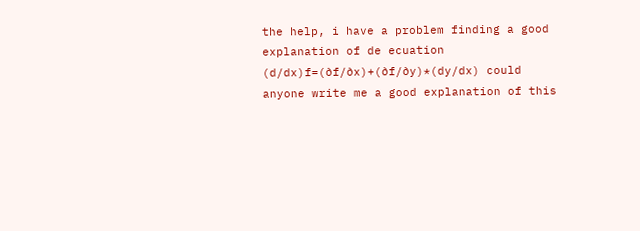the help, i have a problem finding a good explanation of de ecuation (d/dx)f=(∂f/∂x)+(∂f/∂y)*(dy/dx) could anyone write me a good explanation of this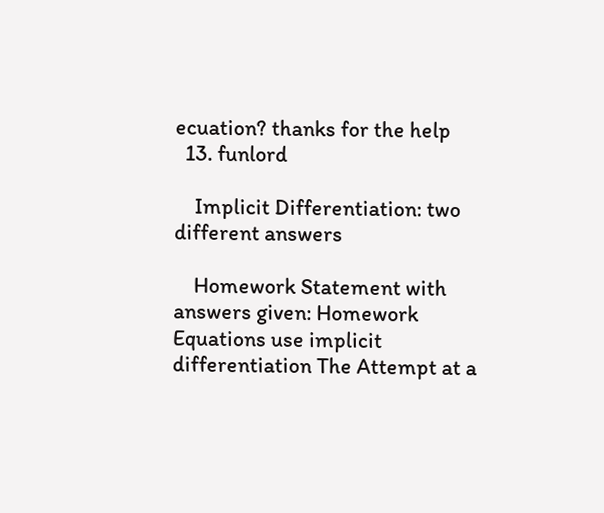ecuation? thanks for the help
  13. funlord

    Implicit Differentiation: two different answers

    Homework Statement with answers given: Homework Equations use implicit differentiation The Attempt at a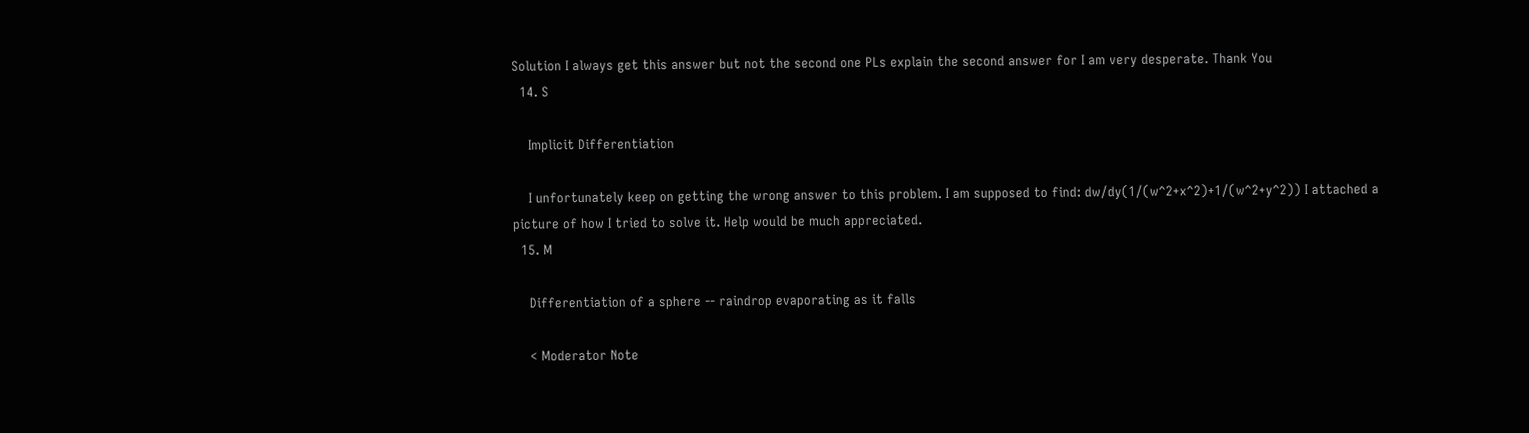Solution I always get this answer but not the second one PLs explain the second answer for I am very desperate. Thank You
  14. S

    Implicit Differentiation

    I unfortunately keep on getting the wrong answer to this problem. I am supposed to find: dw/dy(1/(w^2+x^2)+1/(w^2+y^2)) I attached a picture of how I tried to solve it. Help would be much appreciated.
  15. M

    Differentiation of a sphere -- raindrop evaporating as it falls

    < Moderator Note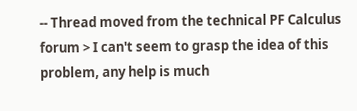-- Thread moved from the technical PF Calculus forum > I can't seem to grasp the idea of this problem, any help is much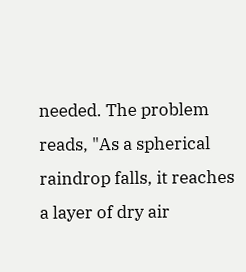needed. The problem reads, "As a spherical raindrop falls, it reaches a layer of dry air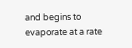and begins to evaporate at a rate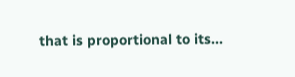that is proportional to its...